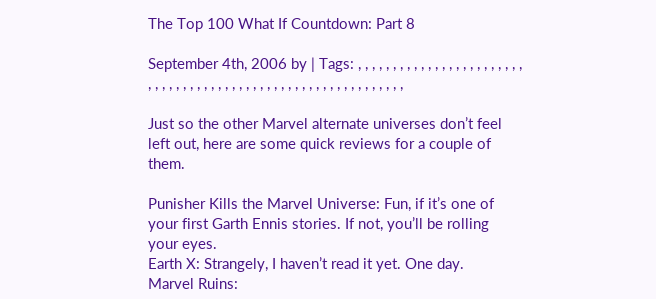The Top 100 What If Countdown: Part 8

September 4th, 2006 by | Tags: , , , , , , , , , , , , , , , , , , , , , , , , , , , , , , , , , , , , , , , , , , , , , , , , , , , , , , , , , , , , ,

Just so the other Marvel alternate universes don’t feel left out, here are some quick reviews for a couple of them.

Punisher Kills the Marvel Universe: Fun, if it’s one of your first Garth Ennis stories. If not, you’ll be rolling your eyes.
Earth X: Strangely, I haven’t read it yet. One day.
Marvel Ruins: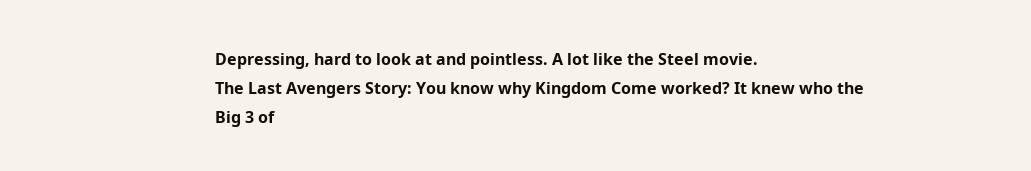Depressing, hard to look at and pointless. A lot like the Steel movie.
The Last Avengers Story: You know why Kingdom Come worked? It knew who the Big 3 of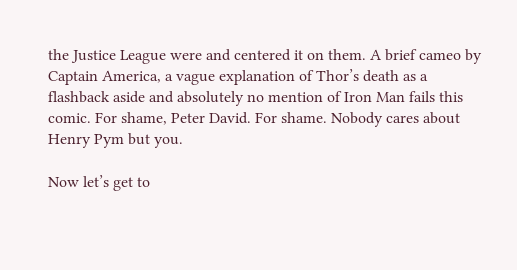the Justice League were and centered it on them. A brief cameo by Captain America, a vague explanation of Thor’s death as a flashback aside and absolutely no mention of Iron Man fails this comic. For shame, Peter David. For shame. Nobody cares about Henry Pym but you.

Now let’s get to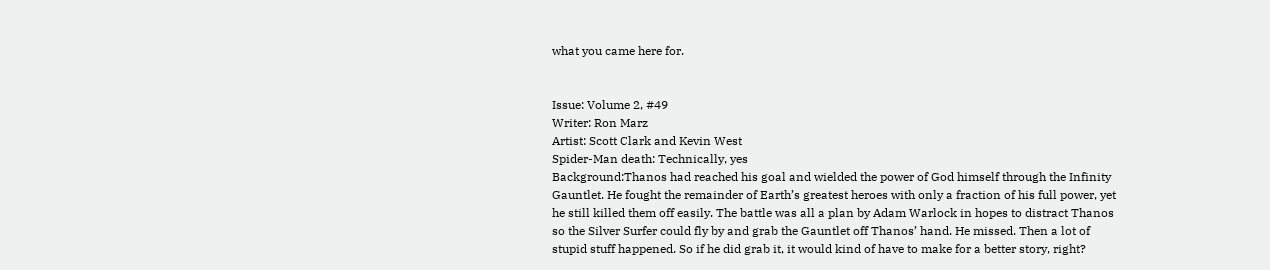what you came here for.


Issue: Volume 2, #49
Writer: Ron Marz
Artist: Scott Clark and Kevin West
Spider-Man death: Technically, yes
Background:Thanos had reached his goal and wielded the power of God himself through the Infinity Gauntlet. He fought the remainder of Earth’s greatest heroes with only a fraction of his full power, yet he still killed them off easily. The battle was all a plan by Adam Warlock in hopes to distract Thanos so the Silver Surfer could fly by and grab the Gauntlet off Thanos’ hand. He missed. Then a lot of stupid stuff happened. So if he did grab it, it would kind of have to make for a better story, right?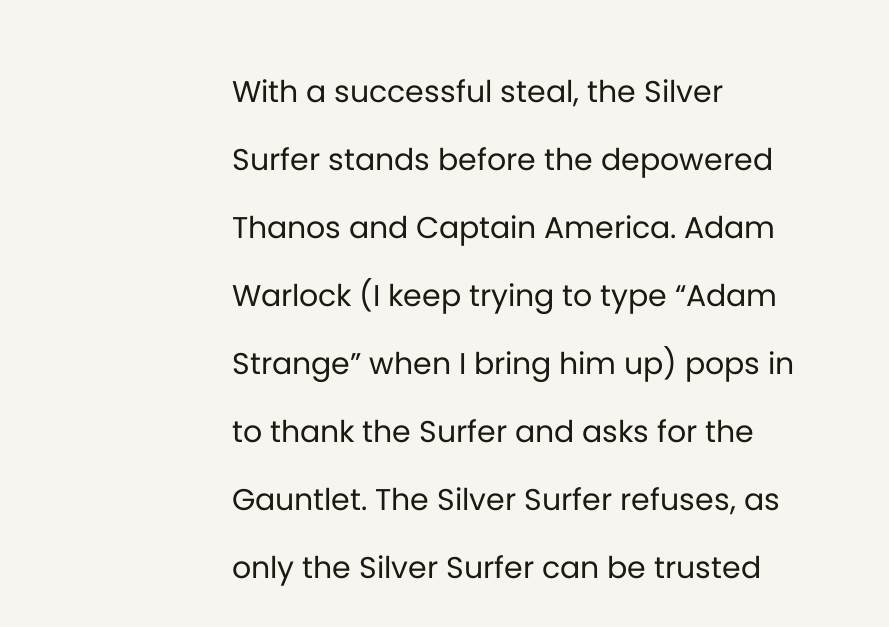With a successful steal, the Silver Surfer stands before the depowered Thanos and Captain America. Adam Warlock (I keep trying to type “Adam Strange” when I bring him up) pops in to thank the Surfer and asks for the Gauntlet. The Silver Surfer refuses, as only the Silver Surfer can be trusted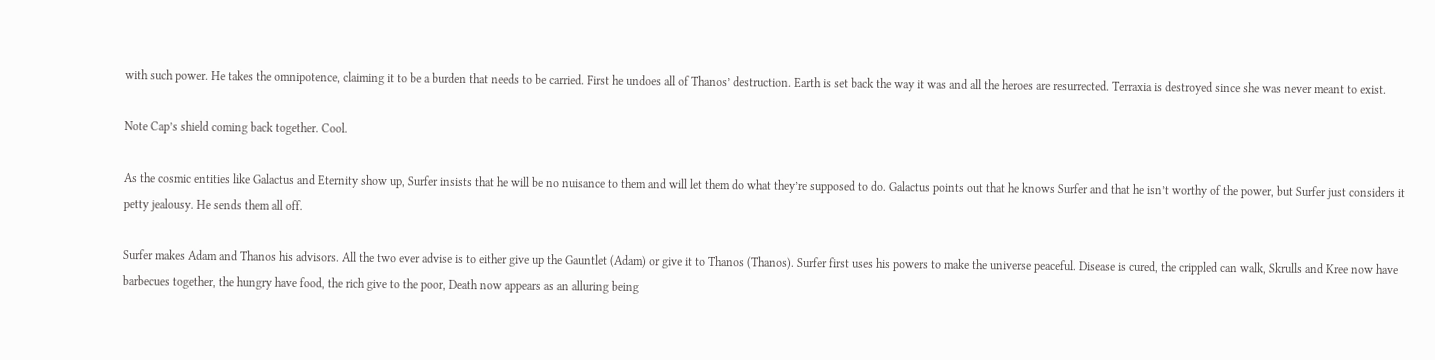with such power. He takes the omnipotence, claiming it to be a burden that needs to be carried. First he undoes all of Thanos’ destruction. Earth is set back the way it was and all the heroes are resurrected. Terraxia is destroyed since she was never meant to exist.

Note Cap’s shield coming back together. Cool.

As the cosmic entities like Galactus and Eternity show up, Surfer insists that he will be no nuisance to them and will let them do what they’re supposed to do. Galactus points out that he knows Surfer and that he isn’t worthy of the power, but Surfer just considers it petty jealousy. He sends them all off.

Surfer makes Adam and Thanos his advisors. All the two ever advise is to either give up the Gauntlet (Adam) or give it to Thanos (Thanos). Surfer first uses his powers to make the universe peaceful. Disease is cured, the crippled can walk, Skrulls and Kree now have barbecues together, the hungry have food, the rich give to the poor, Death now appears as an alluring being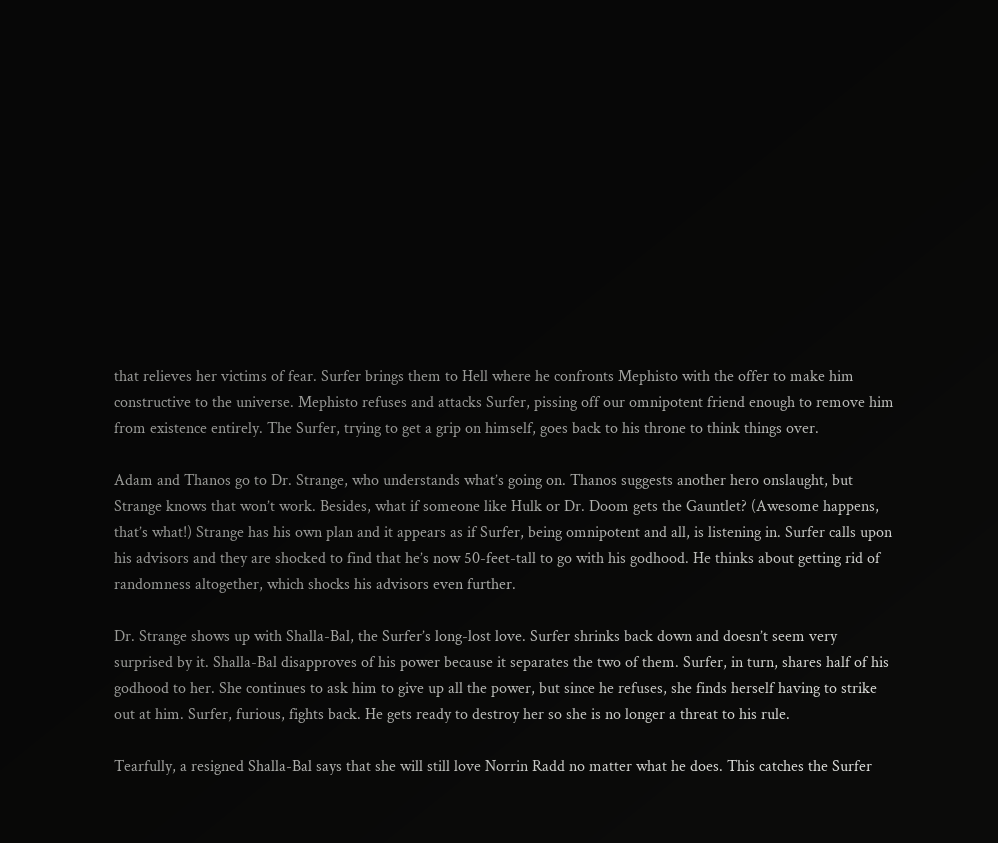that relieves her victims of fear. Surfer brings them to Hell where he confronts Mephisto with the offer to make him constructive to the universe. Mephisto refuses and attacks Surfer, pissing off our omnipotent friend enough to remove him from existence entirely. The Surfer, trying to get a grip on himself, goes back to his throne to think things over.

Adam and Thanos go to Dr. Strange, who understands what’s going on. Thanos suggests another hero onslaught, but Strange knows that won’t work. Besides, what if someone like Hulk or Dr. Doom gets the Gauntlet? (Awesome happens, that’s what!) Strange has his own plan and it appears as if Surfer, being omnipotent and all, is listening in. Surfer calls upon his advisors and they are shocked to find that he’s now 50-feet-tall to go with his godhood. He thinks about getting rid of randomness altogether, which shocks his advisors even further.

Dr. Strange shows up with Shalla-Bal, the Surfer’s long-lost love. Surfer shrinks back down and doesn’t seem very surprised by it. Shalla-Bal disapproves of his power because it separates the two of them. Surfer, in turn, shares half of his godhood to her. She continues to ask him to give up all the power, but since he refuses, she finds herself having to strike out at him. Surfer, furious, fights back. He gets ready to destroy her so she is no longer a threat to his rule.

Tearfully, a resigned Shalla-Bal says that she will still love Norrin Radd no matter what he does. This catches the Surfer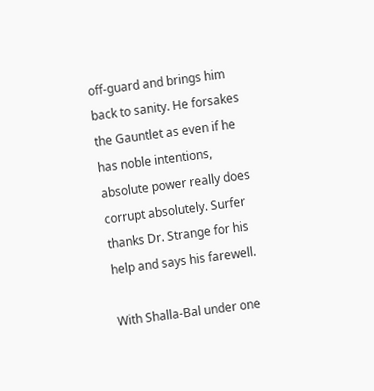off-guard and brings him back to sanity. He forsakes the Gauntlet as even if he has noble intentions, absolute power really does corrupt absolutely. Surfer thanks Dr. Strange for his help and says his farewell.

With Shalla-Bal under one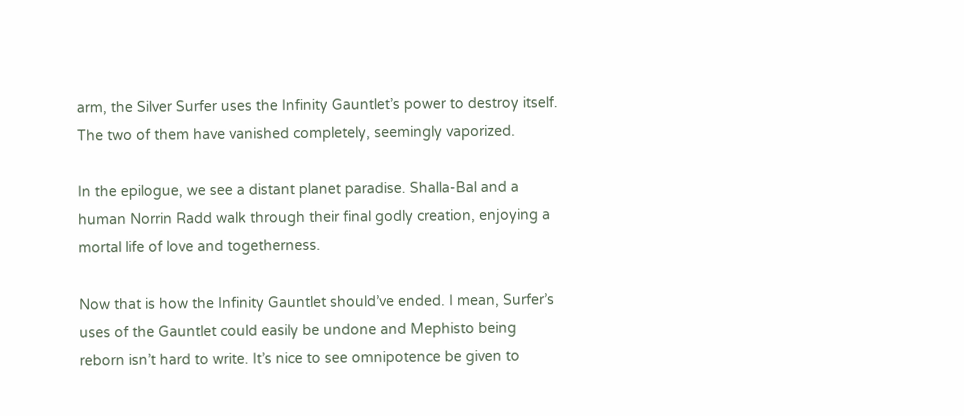arm, the Silver Surfer uses the Infinity Gauntlet’s power to destroy itself. The two of them have vanished completely, seemingly vaporized.

In the epilogue, we see a distant planet paradise. Shalla-Bal and a human Norrin Radd walk through their final godly creation, enjoying a mortal life of love and togetherness.

Now that is how the Infinity Gauntlet should’ve ended. I mean, Surfer’s uses of the Gauntlet could easily be undone and Mephisto being reborn isn’t hard to write. It’s nice to see omnipotence be given to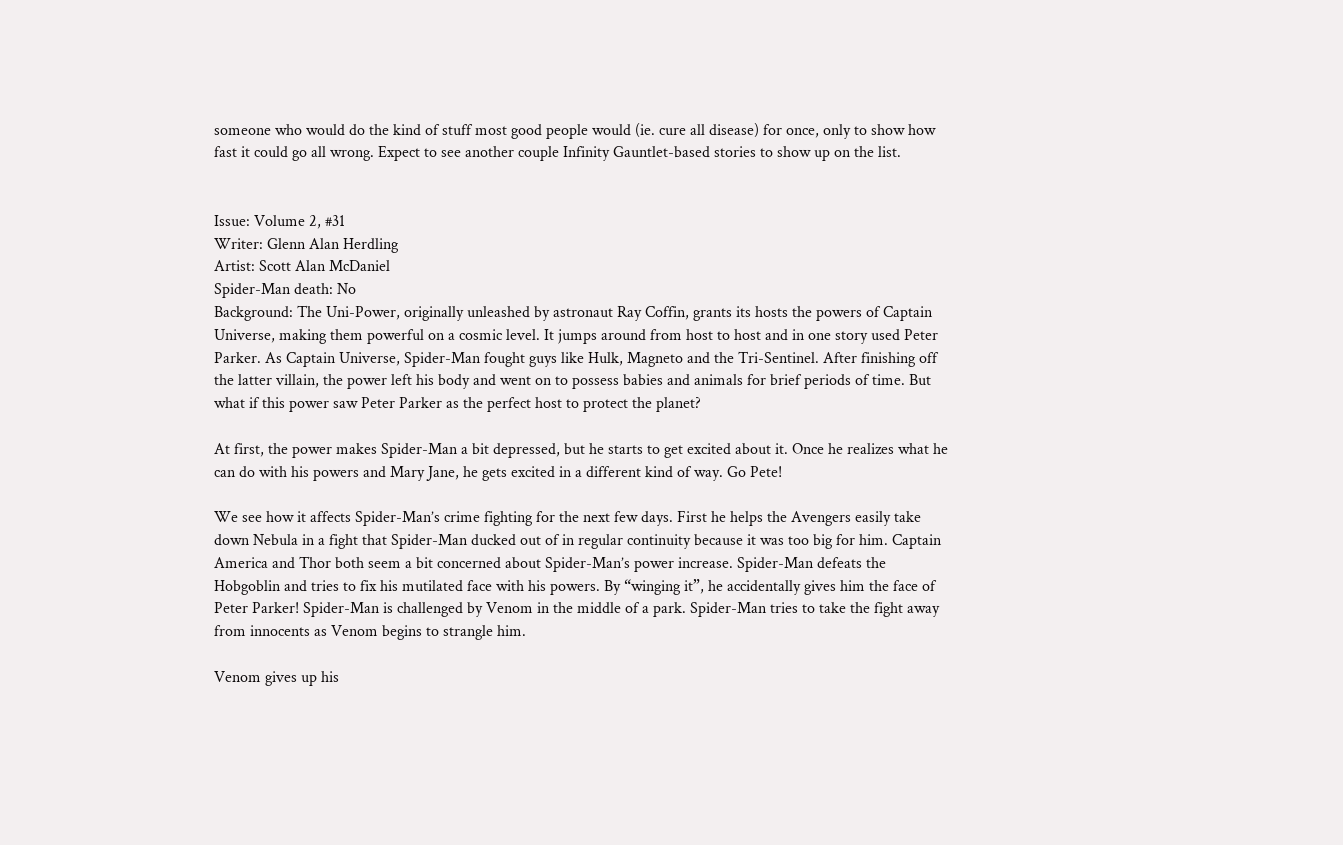someone who would do the kind of stuff most good people would (ie. cure all disease) for once, only to show how fast it could go all wrong. Expect to see another couple Infinity Gauntlet-based stories to show up on the list.


Issue: Volume 2, #31
Writer: Glenn Alan Herdling
Artist: Scott Alan McDaniel
Spider-Man death: No
Background: The Uni-Power, originally unleashed by astronaut Ray Coffin, grants its hosts the powers of Captain Universe, making them powerful on a cosmic level. It jumps around from host to host and in one story used Peter Parker. As Captain Universe, Spider-Man fought guys like Hulk, Magneto and the Tri-Sentinel. After finishing off the latter villain, the power left his body and went on to possess babies and animals for brief periods of time. But what if this power saw Peter Parker as the perfect host to protect the planet?

At first, the power makes Spider-Man a bit depressed, but he starts to get excited about it. Once he realizes what he can do with his powers and Mary Jane, he gets excited in a different kind of way. Go Pete!

We see how it affects Spider-Man’s crime fighting for the next few days. First he helps the Avengers easily take down Nebula in a fight that Spider-Man ducked out of in regular continuity because it was too big for him. Captain America and Thor both seem a bit concerned about Spider-Man’s power increase. Spider-Man defeats the Hobgoblin and tries to fix his mutilated face with his powers. By “winging it”, he accidentally gives him the face of Peter Parker! Spider-Man is challenged by Venom in the middle of a park. Spider-Man tries to take the fight away from innocents as Venom begins to strangle him.

Venom gives up his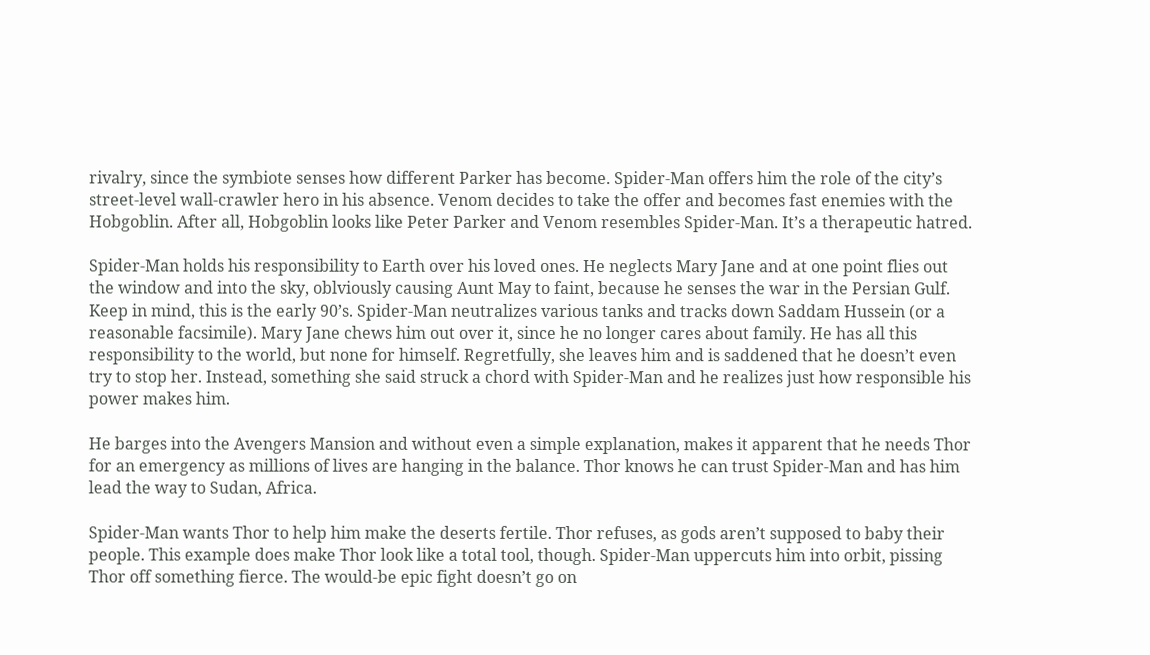rivalry, since the symbiote senses how different Parker has become. Spider-Man offers him the role of the city’s street-level wall-crawler hero in his absence. Venom decides to take the offer and becomes fast enemies with the Hobgoblin. After all, Hobgoblin looks like Peter Parker and Venom resembles Spider-Man. It’s a therapeutic hatred.

Spider-Man holds his responsibility to Earth over his loved ones. He neglects Mary Jane and at one point flies out the window and into the sky, oblviously causing Aunt May to faint, because he senses the war in the Persian Gulf. Keep in mind, this is the early 90’s. Spider-Man neutralizes various tanks and tracks down Saddam Hussein (or a reasonable facsimile). Mary Jane chews him out over it, since he no longer cares about family. He has all this responsibility to the world, but none for himself. Regretfully, she leaves him and is saddened that he doesn’t even try to stop her. Instead, something she said struck a chord with Spider-Man and he realizes just how responsible his power makes him.

He barges into the Avengers Mansion and without even a simple explanation, makes it apparent that he needs Thor for an emergency as millions of lives are hanging in the balance. Thor knows he can trust Spider-Man and has him lead the way to Sudan, Africa.

Spider-Man wants Thor to help him make the deserts fertile. Thor refuses, as gods aren’t supposed to baby their people. This example does make Thor look like a total tool, though. Spider-Man uppercuts him into orbit, pissing Thor off something fierce. The would-be epic fight doesn’t go on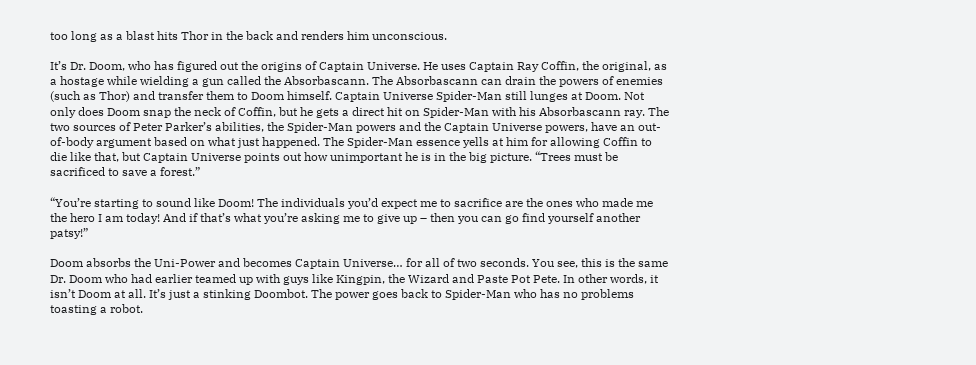too long as a blast hits Thor in the back and renders him unconscious.

It’s Dr. Doom, who has figured out the origins of Captain Universe. He uses Captain Ray Coffin, the original, as a hostage while wielding a gun called the Absorbascann. The Absorbascann can drain the powers of enemies (such as Thor) and transfer them to Doom himself. Captain Universe Spider-Man still lunges at Doom. Not only does Doom snap the neck of Coffin, but he gets a direct hit on Spider-Man with his Absorbascann ray. The two sources of Peter Parker’s abilities, the Spider-Man powers and the Captain Universe powers, have an out-of-body argument based on what just happened. The Spider-Man essence yells at him for allowing Coffin to die like that, but Captain Universe points out how unimportant he is in the big picture. “Trees must be sacrificed to save a forest.”

“You’re starting to sound like Doom! The individuals you’d expect me to sacrifice are the ones who made me the hero I am today! And if that’s what you’re asking me to give up – then you can go find yourself another patsy!”

Doom absorbs the Uni-Power and becomes Captain Universe… for all of two seconds. You see, this is the same Dr. Doom who had earlier teamed up with guys like Kingpin, the Wizard and Paste Pot Pete. In other words, it isn’t Doom at all. It’s just a stinking Doombot. The power goes back to Spider-Man who has no problems toasting a robot.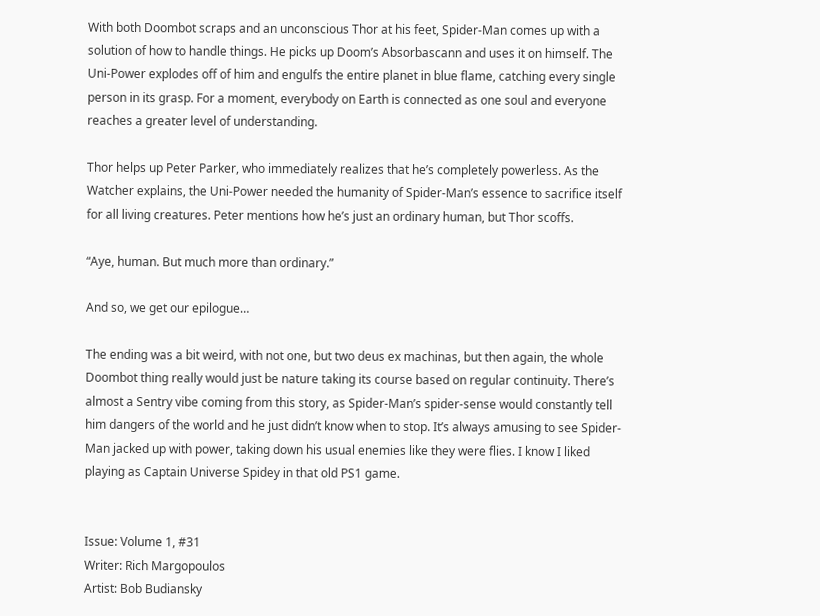With both Doombot scraps and an unconscious Thor at his feet, Spider-Man comes up with a solution of how to handle things. He picks up Doom’s Absorbascann and uses it on himself. The Uni-Power explodes off of him and engulfs the entire planet in blue flame, catching every single person in its grasp. For a moment, everybody on Earth is connected as one soul and everyone reaches a greater level of understanding.

Thor helps up Peter Parker, who immediately realizes that he’s completely powerless. As the Watcher explains, the Uni-Power needed the humanity of Spider-Man’s essence to sacrifice itself for all living creatures. Peter mentions how he’s just an ordinary human, but Thor scoffs.

“Aye, human. But much more than ordinary.”

And so, we get our epilogue…

The ending was a bit weird, with not one, but two deus ex machinas, but then again, the whole Doombot thing really would just be nature taking its course based on regular continuity. There’s almost a Sentry vibe coming from this story, as Spider-Man’s spider-sense would constantly tell him dangers of the world and he just didn’t know when to stop. It’s always amusing to see Spider-Man jacked up with power, taking down his usual enemies like they were flies. I know I liked playing as Captain Universe Spidey in that old PS1 game.


Issue: Volume 1, #31
Writer: Rich Margopoulos
Artist: Bob Budiansky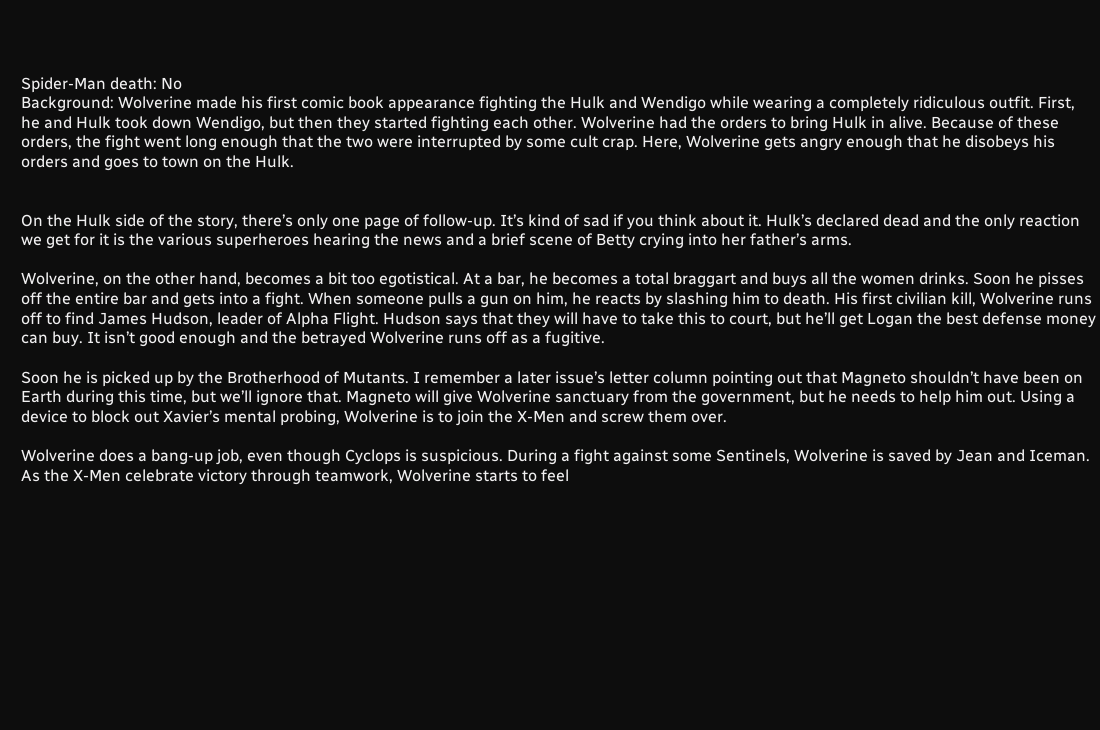Spider-Man death: No
Background: Wolverine made his first comic book appearance fighting the Hulk and Wendigo while wearing a completely ridiculous outfit. First, he and Hulk took down Wendigo, but then they started fighting each other. Wolverine had the orders to bring Hulk in alive. Because of these orders, the fight went long enough that the two were interrupted by some cult crap. Here, Wolverine gets angry enough that he disobeys his orders and goes to town on the Hulk.


On the Hulk side of the story, there’s only one page of follow-up. It’s kind of sad if you think about it. Hulk’s declared dead and the only reaction we get for it is the various superheroes hearing the news and a brief scene of Betty crying into her father’s arms.

Wolverine, on the other hand, becomes a bit too egotistical. At a bar, he becomes a total braggart and buys all the women drinks. Soon he pisses off the entire bar and gets into a fight. When someone pulls a gun on him, he reacts by slashing him to death. His first civilian kill, Wolverine runs off to find James Hudson, leader of Alpha Flight. Hudson says that they will have to take this to court, but he’ll get Logan the best defense money can buy. It isn’t good enough and the betrayed Wolverine runs off as a fugitive.

Soon he is picked up by the Brotherhood of Mutants. I remember a later issue’s letter column pointing out that Magneto shouldn’t have been on Earth during this time, but we’ll ignore that. Magneto will give Wolverine sanctuary from the government, but he needs to help him out. Using a device to block out Xavier’s mental probing, Wolverine is to join the X-Men and screw them over.

Wolverine does a bang-up job, even though Cyclops is suspicious. During a fight against some Sentinels, Wolverine is saved by Jean and Iceman. As the X-Men celebrate victory through teamwork, Wolverine starts to feel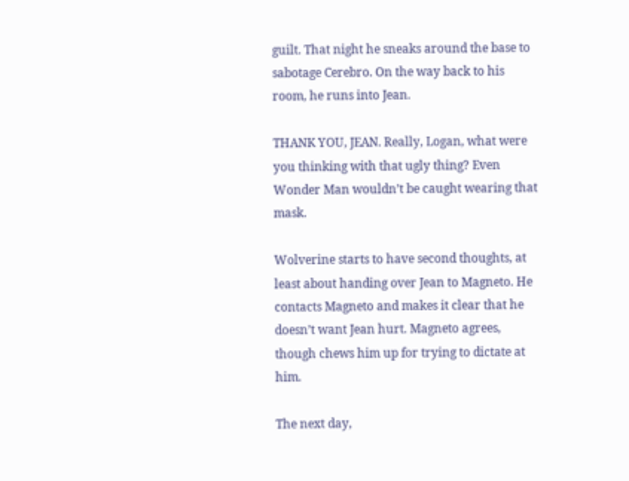guilt. That night he sneaks around the base to sabotage Cerebro. On the way back to his room, he runs into Jean.

THANK YOU, JEAN. Really, Logan, what were you thinking with that ugly thing? Even Wonder Man wouldn’t be caught wearing that mask.

Wolverine starts to have second thoughts, at least about handing over Jean to Magneto. He contacts Magneto and makes it clear that he doesn’t want Jean hurt. Magneto agrees, though chews him up for trying to dictate at him.

The next day,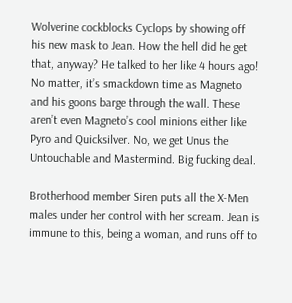Wolverine cockblocks Cyclops by showing off his new mask to Jean. How the hell did he get that, anyway? He talked to her like 4 hours ago! No matter, it’s smackdown time as Magneto and his goons barge through the wall. These aren’t even Magneto’s cool minions either like Pyro and Quicksilver. No, we get Unus the Untouchable and Mastermind. Big fucking deal.

Brotherhood member Siren puts all the X-Men males under her control with her scream. Jean is immune to this, being a woman, and runs off to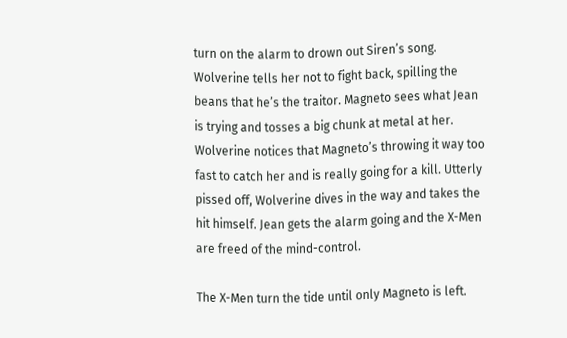turn on the alarm to drown out Siren’s song. Wolverine tells her not to fight back, spilling the beans that he’s the traitor. Magneto sees what Jean is trying and tosses a big chunk at metal at her. Wolverine notices that Magneto’s throwing it way too fast to catch her and is really going for a kill. Utterly pissed off, Wolverine dives in the way and takes the hit himself. Jean gets the alarm going and the X-Men are freed of the mind-control.

The X-Men turn the tide until only Magneto is left.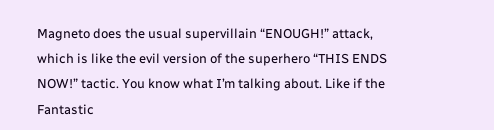Magneto does the usual supervillain “ENOUGH!” attack, which is like the evil version of the superhero “THIS ENDS NOW!” tactic. You know what I’m talking about. Like if the Fantastic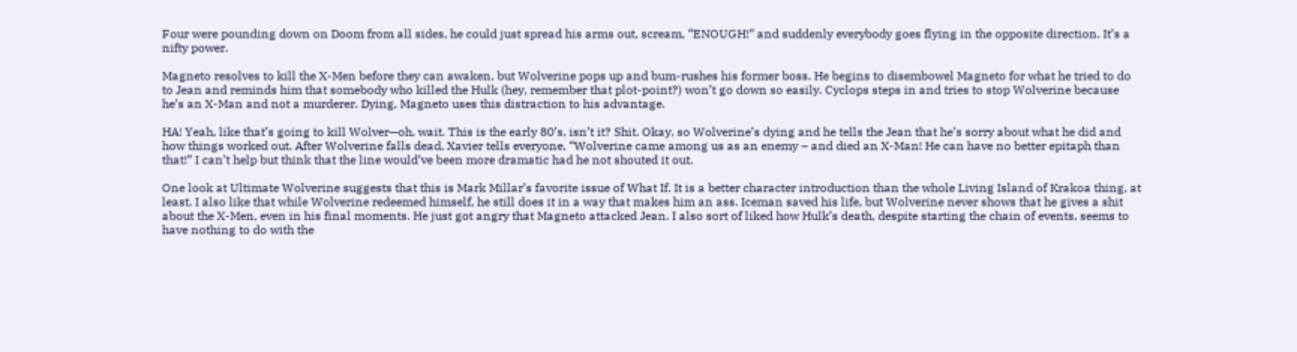Four were pounding down on Doom from all sides, he could just spread his arms out, scream, “ENOUGH!” and suddenly everybody goes flying in the opposite direction. It’s a nifty power.

Magneto resolves to kill the X-Men before they can awaken, but Wolverine pops up and bum-rushes his former boss. He begins to disembowel Magneto for what he tried to do to Jean and reminds him that somebody who killed the Hulk (hey, remember that plot-point?) won’t go down so easily. Cyclops steps in and tries to stop Wolverine because he’s an X-Man and not a murderer. Dying, Magneto uses this distraction to his advantage.

HA! Yeah, like that’s going to kill Wolver—oh, wait. This is the early 80’s, isn’t it? Shit. Okay, so Wolverine’s dying and he tells the Jean that he’s sorry about what he did and how things worked out. After Wolverine falls dead, Xavier tells everyone, “Wolverine came among us as an enemy – and died an X-Man! He can have no better epitaph than that!” I can’t help but think that the line would’ve been more dramatic had he not shouted it out.

One look at Ultimate Wolverine suggests that this is Mark Millar’s favorite issue of What If. It is a better character introduction than the whole Living Island of Krakoa thing, at least. I also like that while Wolverine redeemed himself, he still does it in a way that makes him an ass. Iceman saved his life, but Wolverine never shows that he gives a shit about the X-Men, even in his final moments. He just got angry that Magneto attacked Jean. I also sort of liked how Hulk’s death, despite starting the chain of events, seems to have nothing to do with the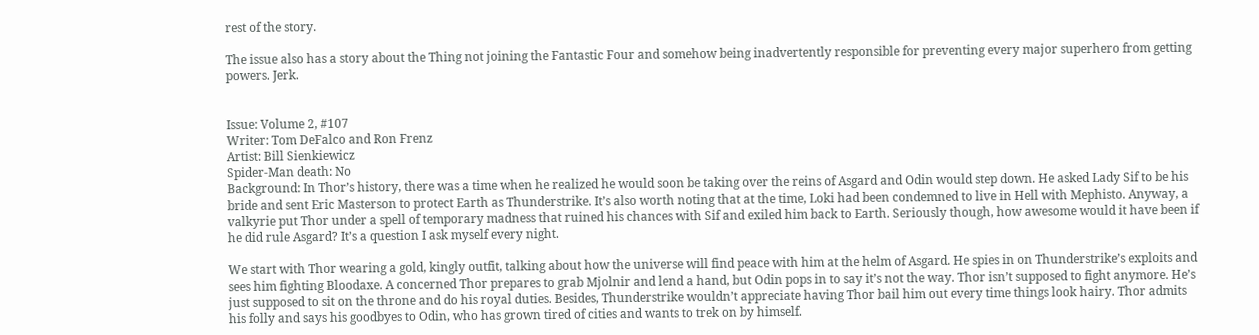rest of the story.

The issue also has a story about the Thing not joining the Fantastic Four and somehow being inadvertently responsible for preventing every major superhero from getting powers. Jerk.


Issue: Volume 2, #107
Writer: Tom DeFalco and Ron Frenz
Artist: Bill Sienkiewicz
Spider-Man death: No
Background: In Thor’s history, there was a time when he realized he would soon be taking over the reins of Asgard and Odin would step down. He asked Lady Sif to be his bride and sent Eric Masterson to protect Earth as Thunderstrike. It’s also worth noting that at the time, Loki had been condemned to live in Hell with Mephisto. Anyway, a valkyrie put Thor under a spell of temporary madness that ruined his chances with Sif and exiled him back to Earth. Seriously though, how awesome would it have been if he did rule Asgard? It’s a question I ask myself every night.

We start with Thor wearing a gold, kingly outfit, talking about how the universe will find peace with him at the helm of Asgard. He spies in on Thunderstrike’s exploits and sees him fighting Bloodaxe. A concerned Thor prepares to grab Mjolnir and lend a hand, but Odin pops in to say it’s not the way. Thor isn’t supposed to fight anymore. He’s just supposed to sit on the throne and do his royal duties. Besides, Thunderstrike wouldn’t appreciate having Thor bail him out every time things look hairy. Thor admits his folly and says his goodbyes to Odin, who has grown tired of cities and wants to trek on by himself.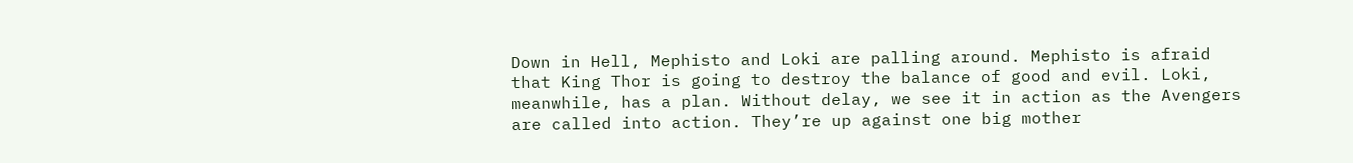Down in Hell, Mephisto and Loki are palling around. Mephisto is afraid that King Thor is going to destroy the balance of good and evil. Loki, meanwhile, has a plan. Without delay, we see it in action as the Avengers are called into action. They’re up against one big mother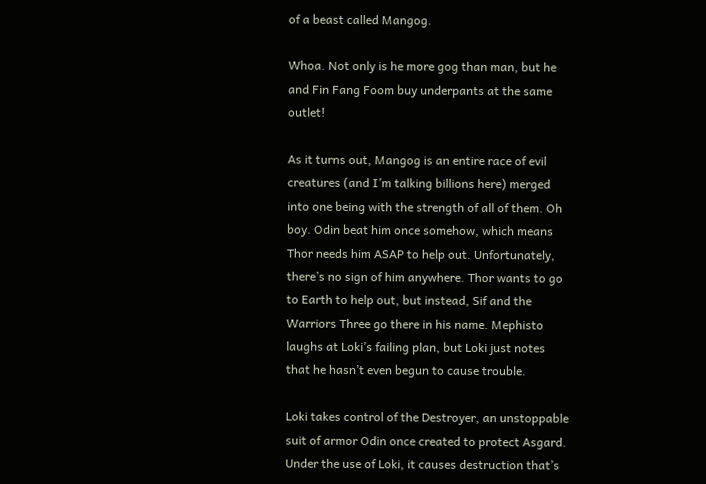of a beast called Mangog.

Whoa. Not only is he more gog than man, but he and Fin Fang Foom buy underpants at the same outlet!

As it turns out, Mangog is an entire race of evil creatures (and I’m talking billions here) merged into one being with the strength of all of them. Oh boy. Odin beat him once somehow, which means Thor needs him ASAP to help out. Unfortunately, there’s no sign of him anywhere. Thor wants to go to Earth to help out, but instead, Sif and the Warriors Three go there in his name. Mephisto laughs at Loki’s failing plan, but Loki just notes that he hasn’t even begun to cause trouble.

Loki takes control of the Destroyer, an unstoppable suit of armor Odin once created to protect Asgard. Under the use of Loki, it causes destruction that’s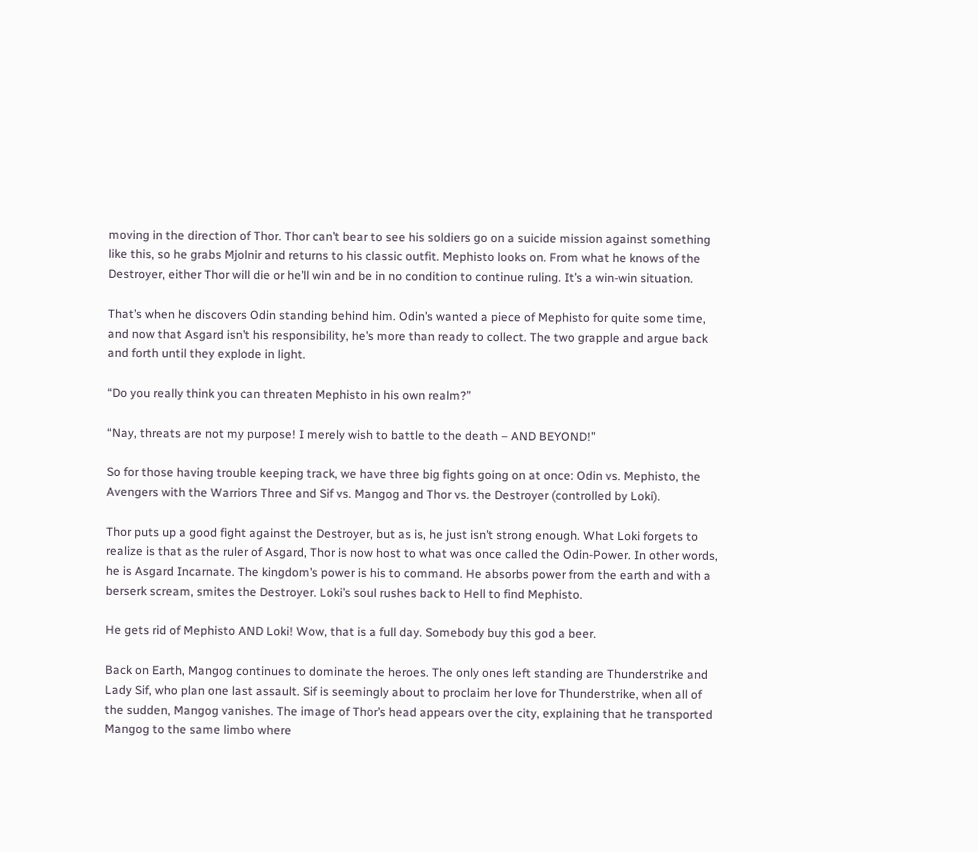moving in the direction of Thor. Thor can’t bear to see his soldiers go on a suicide mission against something like this, so he grabs Mjolnir and returns to his classic outfit. Mephisto looks on. From what he knows of the Destroyer, either Thor will die or he’ll win and be in no condition to continue ruling. It’s a win-win situation.

That’s when he discovers Odin standing behind him. Odin’s wanted a piece of Mephisto for quite some time, and now that Asgard isn’t his responsibility, he’s more than ready to collect. The two grapple and argue back and forth until they explode in light.

“Do you really think you can threaten Mephisto in his own realm?”

“Nay, threats are not my purpose! I merely wish to battle to the death – AND BEYOND!”

So for those having trouble keeping track, we have three big fights going on at once: Odin vs. Mephisto, the Avengers with the Warriors Three and Sif vs. Mangog and Thor vs. the Destroyer (controlled by Loki).

Thor puts up a good fight against the Destroyer, but as is, he just isn’t strong enough. What Loki forgets to realize is that as the ruler of Asgard, Thor is now host to what was once called the Odin-Power. In other words, he is Asgard Incarnate. The kingdom’s power is his to command. He absorbs power from the earth and with a berserk scream, smites the Destroyer. Loki’s soul rushes back to Hell to find Mephisto.

He gets rid of Mephisto AND Loki! Wow, that is a full day. Somebody buy this god a beer.

Back on Earth, Mangog continues to dominate the heroes. The only ones left standing are Thunderstrike and Lady Sif, who plan one last assault. Sif is seemingly about to proclaim her love for Thunderstrike, when all of the sudden, Mangog vanishes. The image of Thor’s head appears over the city, explaining that he transported Mangog to the same limbo where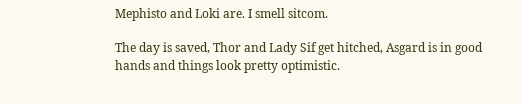Mephisto and Loki are. I smell sitcom.

The day is saved, Thor and Lady Sif get hitched, Asgard is in good hands and things look pretty optimistic.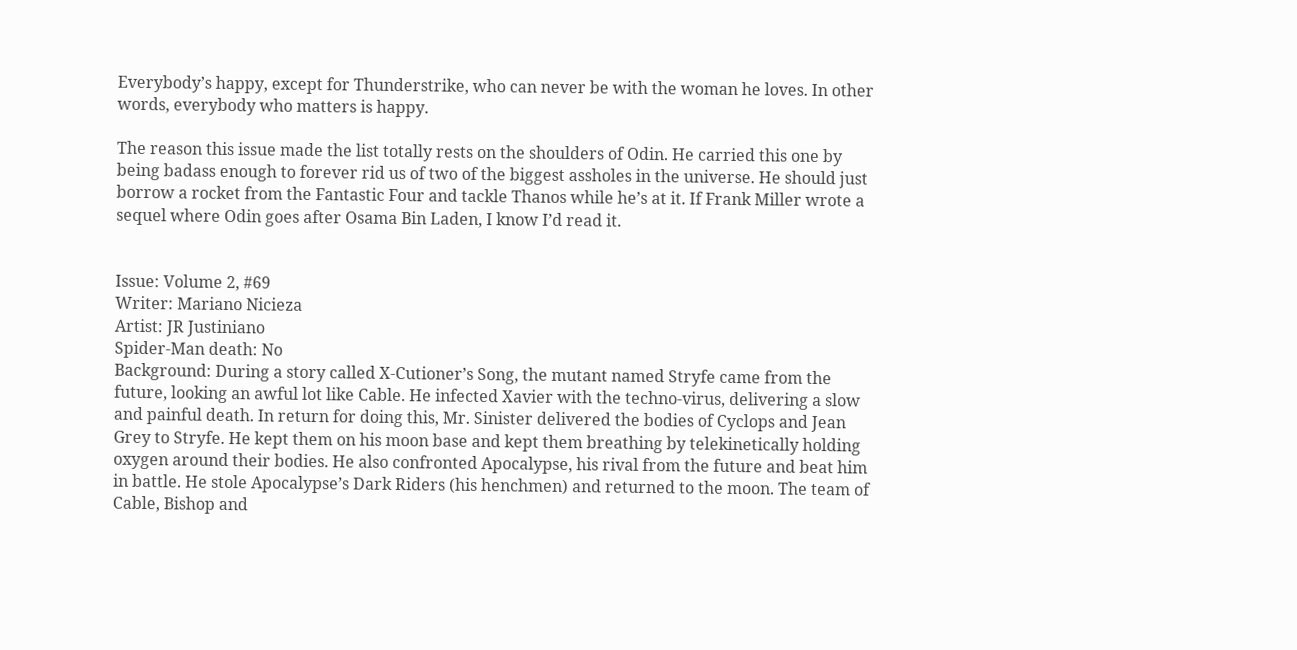Everybody’s happy, except for Thunderstrike, who can never be with the woman he loves. In other words, everybody who matters is happy.

The reason this issue made the list totally rests on the shoulders of Odin. He carried this one by being badass enough to forever rid us of two of the biggest assholes in the universe. He should just borrow a rocket from the Fantastic Four and tackle Thanos while he’s at it. If Frank Miller wrote a sequel where Odin goes after Osama Bin Laden, I know I’d read it.


Issue: Volume 2, #69
Writer: Mariano Nicieza
Artist: JR Justiniano
Spider-Man death: No
Background: During a story called X-Cutioner’s Song, the mutant named Stryfe came from the future, looking an awful lot like Cable. He infected Xavier with the techno-virus, delivering a slow and painful death. In return for doing this, Mr. Sinister delivered the bodies of Cyclops and Jean Grey to Stryfe. He kept them on his moon base and kept them breathing by telekinetically holding oxygen around their bodies. He also confronted Apocalypse, his rival from the future and beat him in battle. He stole Apocalypse’s Dark Riders (his henchmen) and returned to the moon. The team of Cable, Bishop and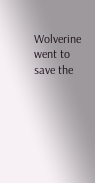Wolverine went to save the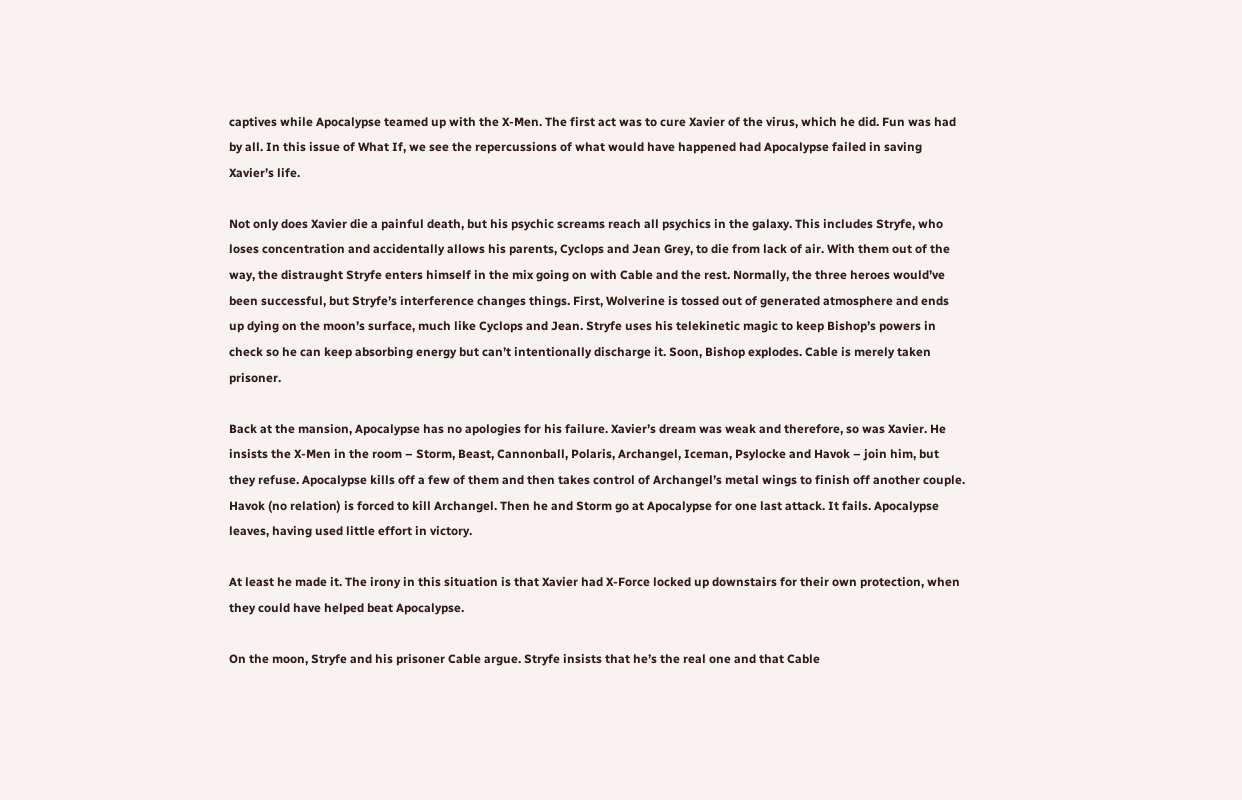captives while Apocalypse teamed up with the X-Men. The first act was to cure Xavier of the virus, which he did. Fun was had by all. In this issue of What If, we see the repercussions of what would have happened had Apocalypse failed in saving Xavier’s life.

Not only does Xavier die a painful death, but his psychic screams reach all psychics in the galaxy. This includes Stryfe, who loses concentration and accidentally allows his parents, Cyclops and Jean Grey, to die from lack of air. With them out of the way, the distraught Stryfe enters himself in the mix going on with Cable and the rest. Normally, the three heroes would’ve been successful, but Stryfe’s interference changes things. First, Wolverine is tossed out of generated atmosphere and ends up dying on the moon’s surface, much like Cyclops and Jean. Stryfe uses his telekinetic magic to keep Bishop’s powers in check so he can keep absorbing energy but can’t intentionally discharge it. Soon, Bishop explodes. Cable is merely taken prisoner.

Back at the mansion, Apocalypse has no apologies for his failure. Xavier’s dream was weak and therefore, so was Xavier. He insists the X-Men in the room – Storm, Beast, Cannonball, Polaris, Archangel, Iceman, Psylocke and Havok – join him, but they refuse. Apocalypse kills off a few of them and then takes control of Archangel’s metal wings to finish off another couple. Havok (no relation) is forced to kill Archangel. Then he and Storm go at Apocalypse for one last attack. It fails. Apocalypse leaves, having used little effort in victory.

At least he made it. The irony in this situation is that Xavier had X-Force locked up downstairs for their own protection, when they could have helped beat Apocalypse.

On the moon, Stryfe and his prisoner Cable argue. Stryfe insists that he’s the real one and that Cable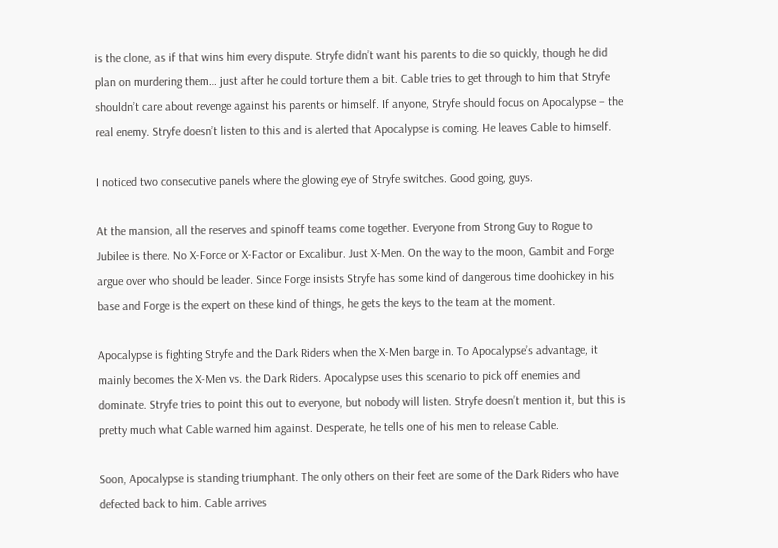is the clone, as if that wins him every dispute. Stryfe didn’t want his parents to die so quickly, though he did plan on murdering them… just after he could torture them a bit. Cable tries to get through to him that Stryfe shouldn’t care about revenge against his parents or himself. If anyone, Stryfe should focus on Apocalypse – the real enemy. Stryfe doesn’t listen to this and is alerted that Apocalypse is coming. He leaves Cable to himself.

I noticed two consecutive panels where the glowing eye of Stryfe switches. Good going, guys.

At the mansion, all the reserves and spinoff teams come together. Everyone from Strong Guy to Rogue to Jubilee is there. No X-Force or X-Factor or Excalibur. Just X-Men. On the way to the moon, Gambit and Forge argue over who should be leader. Since Forge insists Stryfe has some kind of dangerous time doohickey in his base and Forge is the expert on these kind of things, he gets the keys to the team at the moment.

Apocalypse is fighting Stryfe and the Dark Riders when the X-Men barge in. To Apocalypse’s advantage, it mainly becomes the X-Men vs. the Dark Riders. Apocalypse uses this scenario to pick off enemies and dominate. Stryfe tries to point this out to everyone, but nobody will listen. Stryfe doesn’t mention it, but this is pretty much what Cable warned him against. Desperate, he tells one of his men to release Cable.

Soon, Apocalypse is standing triumphant. The only others on their feet are some of the Dark Riders who have defected back to him. Cable arrives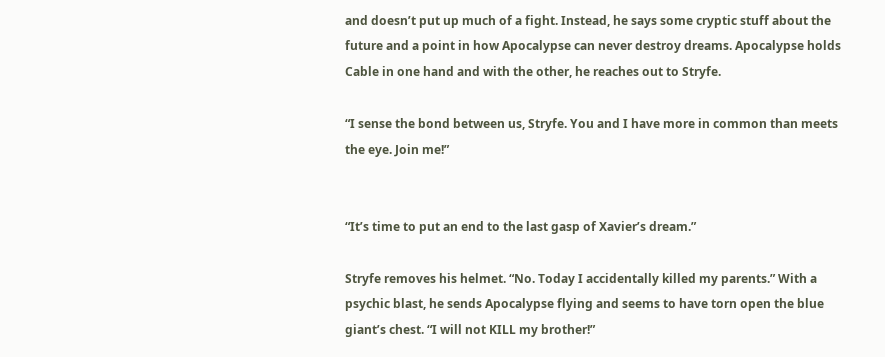and doesn’t put up much of a fight. Instead, he says some cryptic stuff about the future and a point in how Apocalypse can never destroy dreams. Apocalypse holds Cable in one hand and with the other, he reaches out to Stryfe.

“I sense the bond between us, Stryfe. You and I have more in common than meets the eye. Join me!”


“It’s time to put an end to the last gasp of Xavier’s dream.”

Stryfe removes his helmet. “No. Today I accidentally killed my parents.” With a psychic blast, he sends Apocalypse flying and seems to have torn open the blue giant’s chest. “I will not KILL my brother!”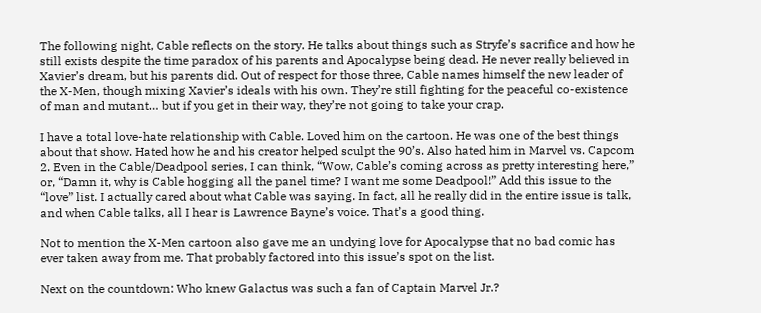The following night, Cable reflects on the story. He talks about things such as Stryfe’s sacrifice and how he still exists despite the time paradox of his parents and Apocalypse being dead. He never really believed in Xavier’s dream, but his parents did. Out of respect for those three, Cable names himself the new leader of the X-Men, though mixing Xavier’s ideals with his own. They’re still fighting for the peaceful co-existence of man and mutant… but if you get in their way, they’re not going to take your crap.

I have a total love-hate relationship with Cable. Loved him on the cartoon. He was one of the best things about that show. Hated how he and his creator helped sculpt the 90’s. Also hated him in Marvel vs. Capcom 2. Even in the Cable/Deadpool series, I can think, “Wow, Cable’s coming across as pretty interesting here,” or, “Damn it, why is Cable hogging all the panel time? I want me some Deadpool!” Add this issue to the “love” list. I actually cared about what Cable was saying. In fact, all he really did in the entire issue is talk, and when Cable talks, all I hear is Lawrence Bayne’s voice. That’s a good thing.

Not to mention the X-Men cartoon also gave me an undying love for Apocalypse that no bad comic has ever taken away from me. That probably factored into this issue’s spot on the list.

Next on the countdown: Who knew Galactus was such a fan of Captain Marvel Jr.?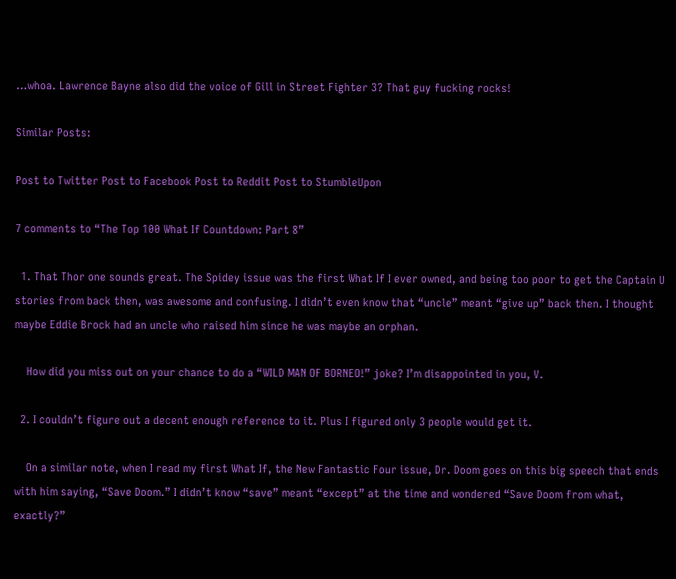…whoa. Lawrence Bayne also did the voice of Gill in Street Fighter 3? That guy fucking rocks!

Similar Posts:

Post to Twitter Post to Facebook Post to Reddit Post to StumbleUpon

7 comments to “The Top 100 What If Countdown: Part 8”

  1. That Thor one sounds great. The Spidey issue was the first What If I ever owned, and being too poor to get the Captain U stories from back then, was awesome and confusing. I didn’t even know that “uncle” meant “give up” back then. I thought maybe Eddie Brock had an uncle who raised him since he was maybe an orphan.

    How did you miss out on your chance to do a “WILD MAN OF BORNEO!” joke? I’m disappointed in you, V.

  2. I couldn’t figure out a decent enough reference to it. Plus I figured only 3 people would get it.

    On a similar note, when I read my first What If, the New Fantastic Four issue, Dr. Doom goes on this big speech that ends with him saying, “Save Doom.” I didn’t know “save” meant “except” at the time and wondered “Save Doom from what, exactly?”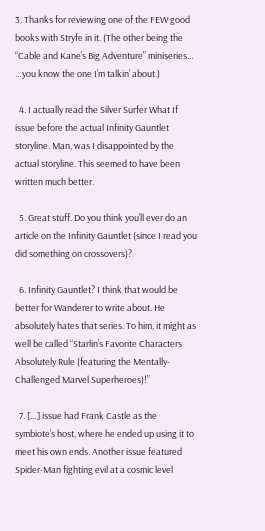3. Thanks for reviewing one of the FEW good books with Stryfe in it. (The other being the “Cable and Kane’s Big Adventure” miniseries… …you know the one I’m talkin’ about.)

  4. I actually read the Silver Surfer What If issue before the actual Infinity Gauntlet storyline. Man, was I disappointed by the actual storyline. This seemed to have been written much better.

  5. Great stuff. Do you think you’ll ever do an article on the Infinity Gauntlet (since I read you did something on crossovers)?

  6. Infinity Gauntlet? I think that would be better for Wanderer to write about. He absolutely hates that series. To him, it might as well be called “Starlin’s Favorite Characters Absolutely Rule (featuring the Mentally-Challenged Marvel Superheroes)!”

  7. […] issue had Frank Castle as the symbiote’s host, where he ended up using it to meet his own ends. Another issue featured Spider-Man fighting evil at a cosmic level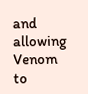and allowing Venom to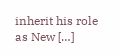inherit his role as New […]